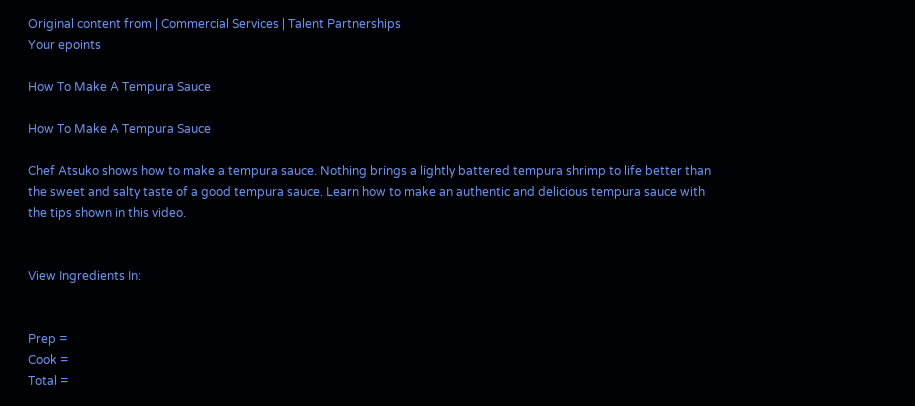Original content from | Commercial Services | Talent Partnerships
Your epoints

How To Make A Tempura Sauce

How To Make A Tempura Sauce

Chef Atsuko shows how to make a tempura sauce. Nothing brings a lightly battered tempura shrimp to life better than the sweet and salty taste of a good tempura sauce. Learn how to make an authentic and delicious tempura sauce with the tips shown in this video.


View Ingredients In:


Prep =
Cook =
Total =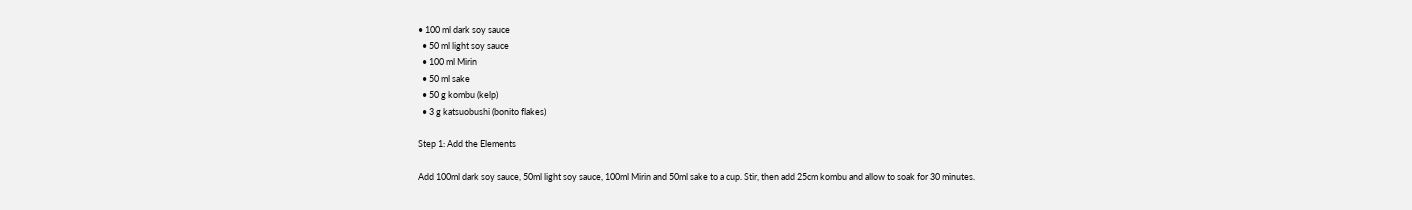• 100 ml dark soy sauce
  • 50 ml light soy sauce
  • 100 ml Mirin
  • 50 ml sake
  • 50 g kombu (kelp)
  • 3 g katsuobushi (bonito flakes)

Step 1: Add the Elements

Add 100ml dark soy sauce, 50ml light soy sauce, 100ml Mirin and 50ml sake to a cup. Stir, then add 25cm kombu and allow to soak for 30 minutes.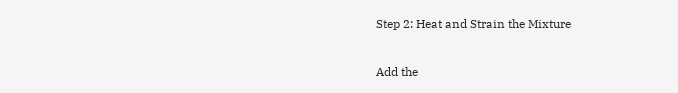Step 2: Heat and Strain the Mixture

Add the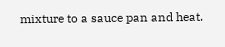mixture to a sauce pan and heat.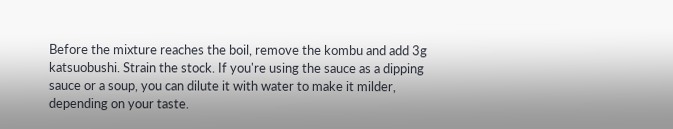Before the mixture reaches the boil, remove the kombu and add 3g katsuobushi. Strain the stock. If you're using the sauce as a dipping sauce or a soup, you can dilute it with water to make it milder, depending on your taste.